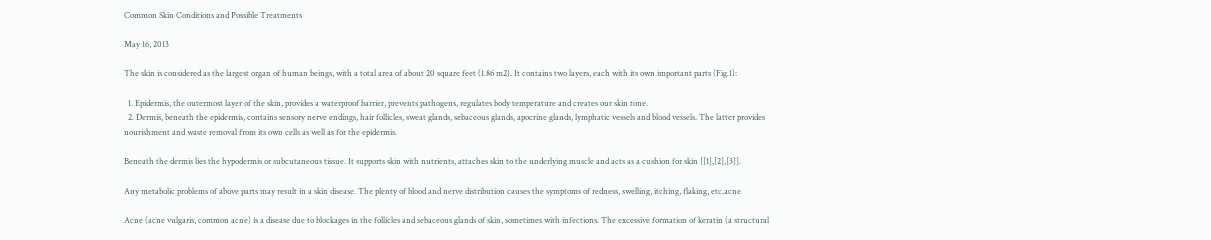Common Skin Conditions and Possible Treatments

May 16, 2013

The skin is considered as the largest organ of human beings, with a total area of about 20 square feet (1.86 m2). It contains two layers, each with its own important parts (Fig.1):

  1. Epidermis, the outermost layer of the skin, provides a waterproof barrier, prevents pathogens, regulates body temperature and creates our skin tone.
  2. Dermis, beneath the epidermis, contains sensory nerve endings, hair follicles, sweat glands, sebaceous glands, apocrine glands, lymphatic vessels and blood vessels. The latter provides nourishment and waste removal from its own cells as well as for the epidermis.

Beneath the dermis lies the hypodermis or subcutaneous tissue. It supports skin with nutrients, attaches skin to the underlying muscle and acts as a cushion for skin [[1],[2],[3]].

Any metabolic problems of above parts may result in a skin disease. The plenty of blood and nerve distribution causes the symptoms of redness, swelling, itching, flaking, etc.acne

Acne (acne vulgaris, common acne) is a disease due to blockages in the follicles and sebaceous glands of skin, sometimes with infections. The excessive formation of keratin (a structural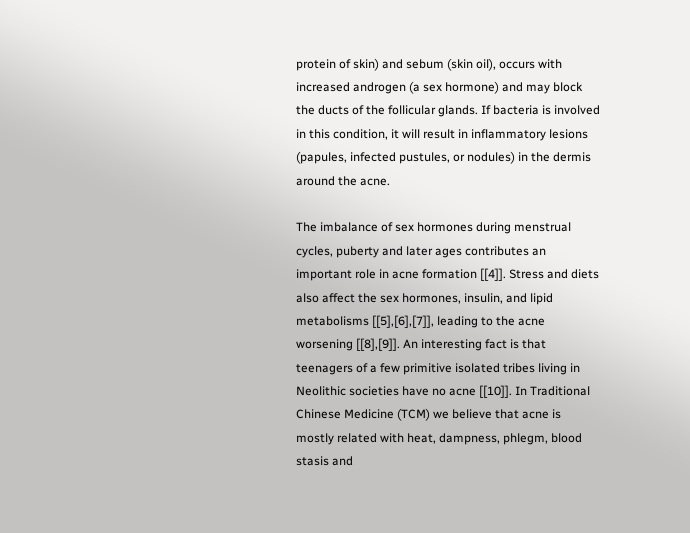protein of skin) and sebum (skin oil), occurs with increased androgen (a sex hormone) and may block the ducts of the follicular glands. If bacteria is involved in this condition, it will result in inflammatory lesions (papules, infected pustules, or nodules) in the dermis around the acne.

The imbalance of sex hormones during menstrual cycles, puberty and later ages contributes an important role in acne formation [[4]]. Stress and diets also affect the sex hormones, insulin, and lipid metabolisms [[5],[6],[7]], leading to the acne worsening [[8],[9]]. An interesting fact is that teenagers of a few primitive isolated tribes living in Neolithic societies have no acne [[10]]. In Traditional Chinese Medicine (TCM) we believe that acne is mostly related with heat, dampness, phlegm, blood stasis and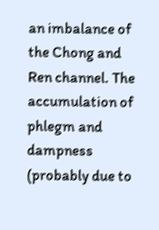an imbalance of the Chong and Ren channel. The accumulation of phlegm and dampness (probably due to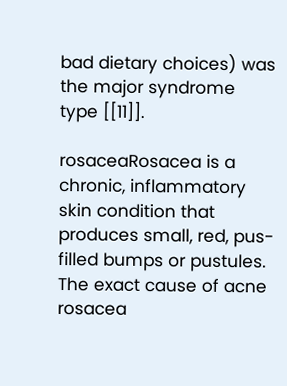bad dietary choices) was the major syndrome type [[11]].

rosaceaRosacea is a chronic, inflammatory skin condition that produces small, red, pus-filled bumps or pustules. The exact cause of acne rosacea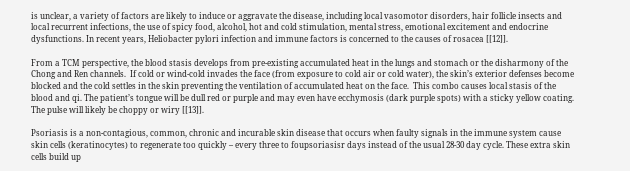is unclear, a variety of factors are likely to induce or aggravate the disease, including local vasomotor disorders, hair follicle insects and local recurrent infections, the use of spicy food, alcohol, hot and cold stimulation, mental stress, emotional excitement and endocrine dysfunctions. In recent years, Heliobacter pylori infection and immune factors is concerned to the causes of rosacea [[12]].

From a TCM perspective, the blood stasis develops from pre-existing accumulated heat in the lungs and stomach or the disharmony of the Chong and Ren channels.  If cold or wind-cold invades the face (from exposure to cold air or cold water), the skin’s exterior defenses become blocked and the cold settles in the skin preventing the ventilation of accumulated heat on the face.  This combo causes local stasis of the blood and qi. The patient’s tongue will be dull red or purple and may even have ecchymosis (dark purple spots) with a sticky yellow coating.  The pulse will likely be choppy or wiry [[13]].

Psoriasis is a non-contagious, common, chronic and incurable skin disease that occurs when faulty signals in the immune system cause skin cells (keratinocytes) to regenerate too quickly – every three to foupsoriasisr days instead of the usual 28-30 day cycle. These extra skin cells build up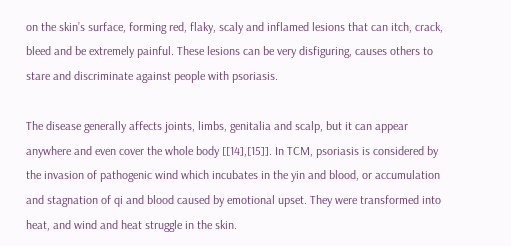on the skin’s surface, forming red, flaky, scaly and inflamed lesions that can itch, crack, bleed and be extremely painful. These lesions can be very disfiguring, causes others to stare and discriminate against people with psoriasis.

The disease generally affects joints, limbs, genitalia and scalp, but it can appear anywhere and even cover the whole body [[14],[15]]. In TCM, psoriasis is considered by the invasion of pathogenic wind which incubates in the yin and blood, or accumulation and stagnation of qi and blood caused by emotional upset. They were transformed into heat, and wind and heat struggle in the skin.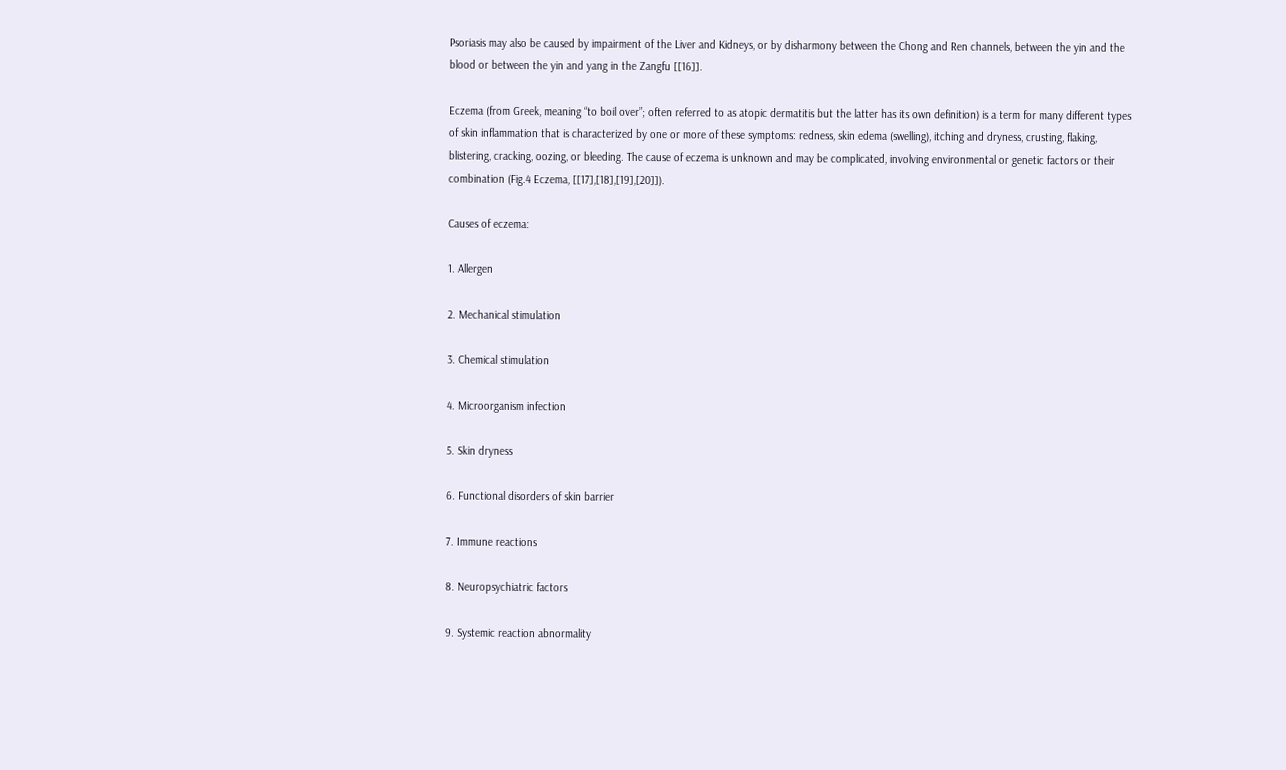Psoriasis may also be caused by impairment of the Liver and Kidneys, or by disharmony between the Chong and Ren channels, between the yin and the blood or between the yin and yang in the Zangfu [[16]].

Eczema (from Greek, meaning “to boil over”; often referred to as atopic dermatitis but the latter has its own definition) is a term for many different types of skin inflammation that is characterized by one or more of these symptoms: redness, skin edema (swelling), itching and dryness, crusting, flaking, blistering, cracking, oozing, or bleeding. The cause of eczema is unknown and may be complicated, involving environmental or genetic factors or their combination (Fig.4 Eczema, [[17],[18],[19],[20]]).

Causes of eczema:

1. Allergen

2. Mechanical stimulation

3. Chemical stimulation

4. Microorganism infection

5. Skin dryness

6. Functional disorders of skin barrier

7. Immune reactions

8. Neuropsychiatric factors

9. Systemic reaction abnormality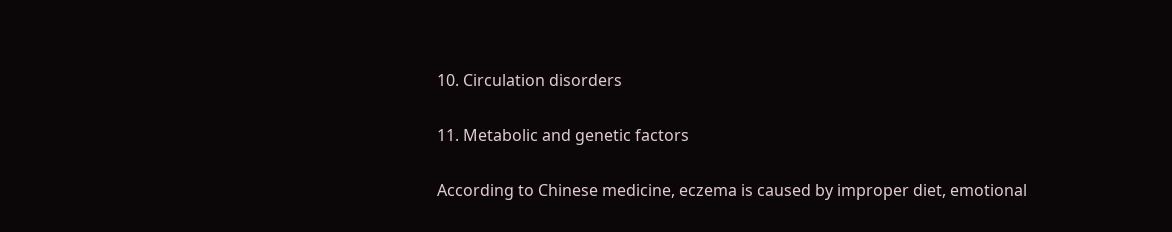10. Circulation disorders

11. Metabolic and genetic factors

According to Chinese medicine, eczema is caused by improper diet, emotional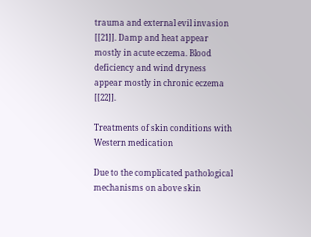trauma and external evil invasion [[21]]. Damp and heat appear mostly in acute eczema. Blood deficiency and wind dryness appear mostly in chronic eczema [[22]].

Treatments of skin conditions with Western medication

Due to the complicated pathological mechanisms on above skin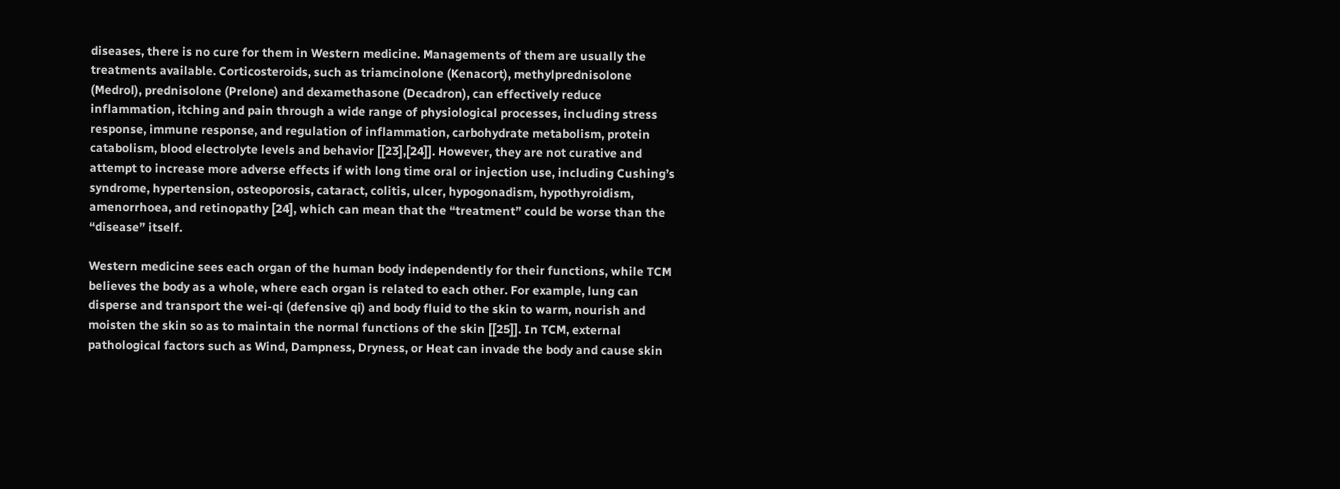diseases, there is no cure for them in Western medicine. Managements of them are usually the treatments available. Corticosteroids, such as triamcinolone (Kenacort), methylprednisolone (Medrol), prednisolone (Prelone) and dexamethasone (Decadron), can effectively reduce inflammation, itching and pain through a wide range of physiological processes, including stress response, immune response, and regulation of inflammation, carbohydrate metabolism, protein catabolism, blood electrolyte levels and behavior [[23],[24]]. However, they are not curative and attempt to increase more adverse effects if with long time oral or injection use, including Cushing’s syndrome, hypertension, osteoporosis, cataract, colitis, ulcer, hypogonadism, hypothyroidism, amenorrhoea, and retinopathy [24], which can mean that the “treatment” could be worse than the “disease” itself.

Western medicine sees each organ of the human body independently for their functions, while TCM believes the body as a whole, where each organ is related to each other. For example, lung can disperse and transport the wei-qi (defensive qi) and body fluid to the skin to warm, nourish and moisten the skin so as to maintain the normal functions of the skin [[25]]. In TCM, external pathological factors such as Wind, Dampness, Dryness, or Heat can invade the body and cause skin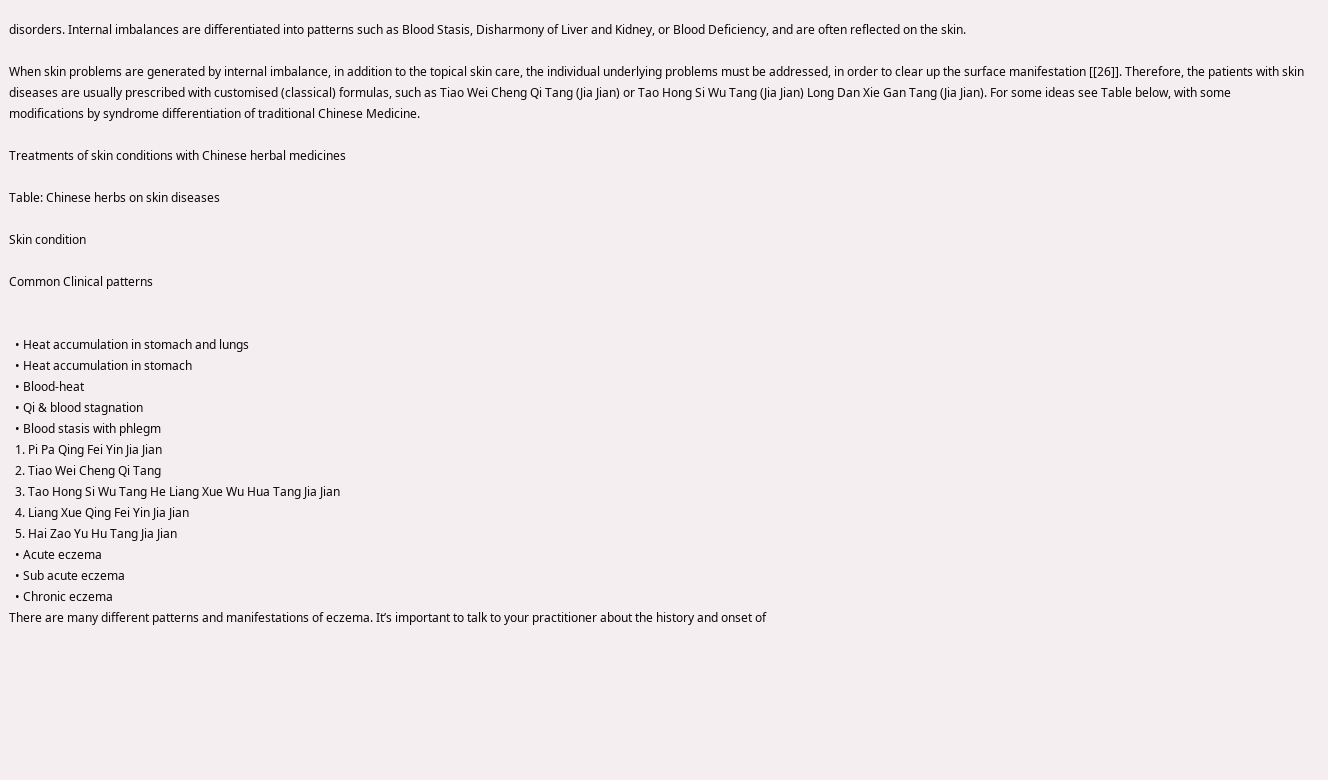disorders. Internal imbalances are differentiated into patterns such as Blood Stasis, Disharmony of Liver and Kidney, or Blood Deficiency, and are often reflected on the skin.

When skin problems are generated by internal imbalance, in addition to the topical skin care, the individual underlying problems must be addressed, in order to clear up the surface manifestation [[26]]. Therefore, the patients with skin diseases are usually prescribed with customised (classical) formulas, such as Tiao Wei Cheng Qi Tang (Jia Jian) or Tao Hong Si Wu Tang (Jia Jian) Long Dan Xie Gan Tang (Jia Jian). For some ideas see Table below, with some modifications by syndrome differentiation of traditional Chinese Medicine.

Treatments of skin conditions with Chinese herbal medicines

Table: Chinese herbs on skin diseases

Skin condition

Common Clinical patterns


  • Heat accumulation in stomach and lungs
  • Heat accumulation in stomach
  • Blood-heat
  • Qi & blood stagnation
  • Blood stasis with phlegm
  1. Pi Pa Qing Fei Yin Jia Jian
  2. Tiao Wei Cheng Qi Tang
  3. Tao Hong Si Wu Tang He Liang Xue Wu Hua Tang Jia Jian
  4. Liang Xue Qing Fei Yin Jia Jian
  5. Hai Zao Yu Hu Tang Jia Jian
  • Acute eczema
  • Sub acute eczema
  • Chronic eczema
There are many different patterns and manifestations of eczema. It’s important to talk to your practitioner about the history and onset of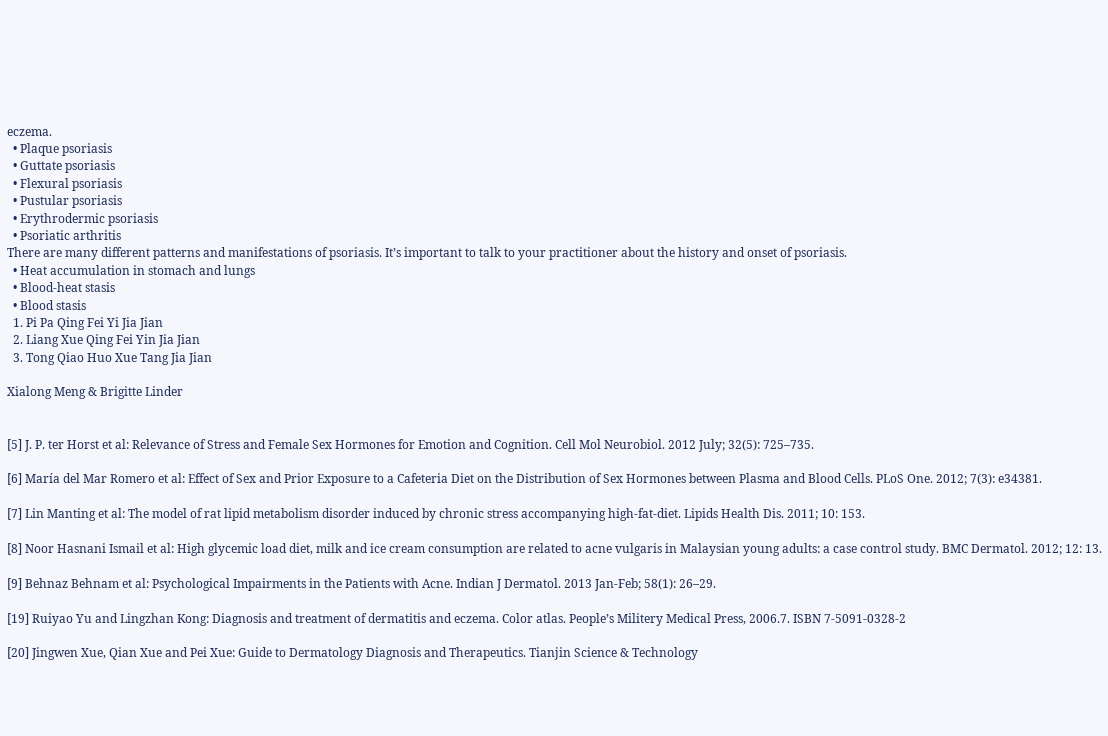eczema.
  • Plaque psoriasis
  • Guttate psoriasis
  • Flexural psoriasis
  • Pustular psoriasis
  • Erythrodermic psoriasis
  • Psoriatic arthritis
There are many different patterns and manifestations of psoriasis. It’s important to talk to your practitioner about the history and onset of psoriasis.
  • Heat accumulation in stomach and lungs
  • Blood-heat stasis
  • Blood stasis
  1. Pi Pa Qing Fei Yi Jia Jian
  2. Liang Xue Qing Fei Yin Jia Jian
  3. Tong Qiao Huo Xue Tang Jia Jian

Xialong Meng & Brigitte Linder


[5] J. P. ter Horst et al: Relevance of Stress and Female Sex Hormones for Emotion and Cognition. Cell Mol Neurobiol. 2012 July; 32(5): 725–735.

[6] María del Mar Romero et al: Effect of Sex and Prior Exposure to a Cafeteria Diet on the Distribution of Sex Hormones between Plasma and Blood Cells. PLoS One. 2012; 7(3): e34381.

[7] Lin Manting et al: The model of rat lipid metabolism disorder induced by chronic stress accompanying high-fat-diet. Lipids Health Dis. 2011; 10: 153.

[8] Noor Hasnani Ismail et al: High glycemic load diet, milk and ice cream consumption are related to acne vulgaris in Malaysian young adults: a case control study. BMC Dermatol. 2012; 12: 13.

[9] Behnaz Behnam et al: Psychological Impairments in the Patients with Acne. Indian J Dermatol. 2013 Jan-Feb; 58(1): 26–29.

[19] Ruiyao Yu and Lingzhan Kong: Diagnosis and treatment of dermatitis and eczema. Color atlas. People’s Militery Medical Press, 2006.7. ISBN 7-5091-0328-2

[20] Jingwen Xue, Qian Xue and Pei Xue: Guide to Dermatology Diagnosis and Therapeutics. Tianjin Science & Technology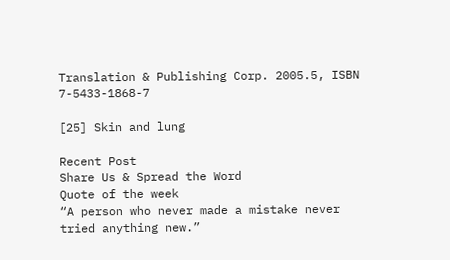Translation & Publishing Corp. 2005.5, ISBN 7-5433-1868-7

[25] Skin and lung

Recent Post
Share Us & Spread the Word
Quote of the week
“A person who never made a mistake never tried anything new.”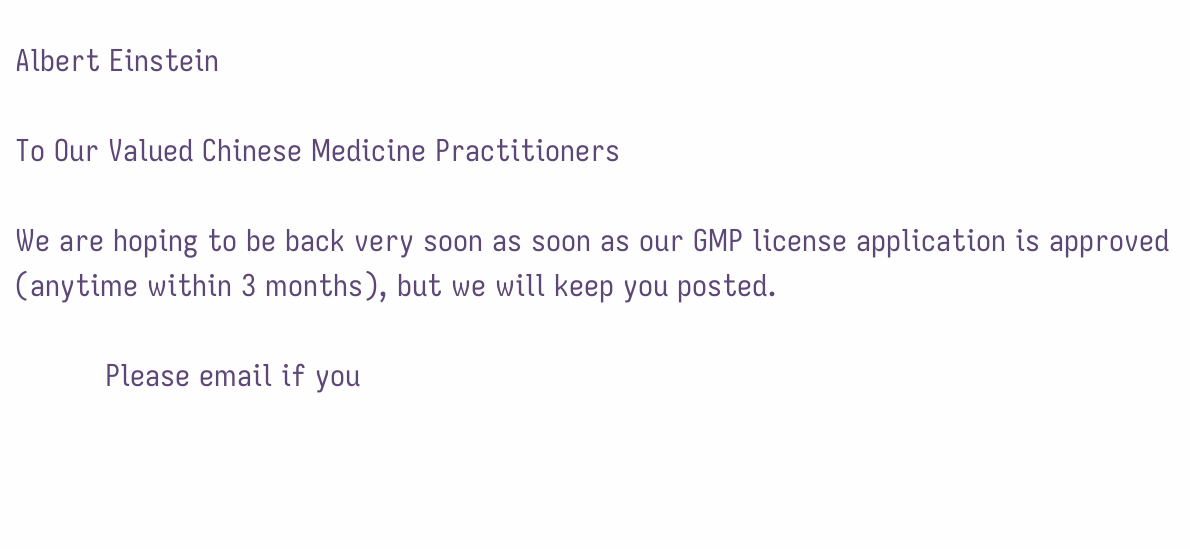Albert Einstein

To Our Valued Chinese Medicine Practitioners

We are hoping to be back very soon as soon as our GMP license application is approved (anytime within 3 months), but we will keep you posted.

          Please email if you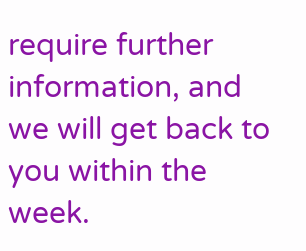require further information, and we will get back to you within the week.